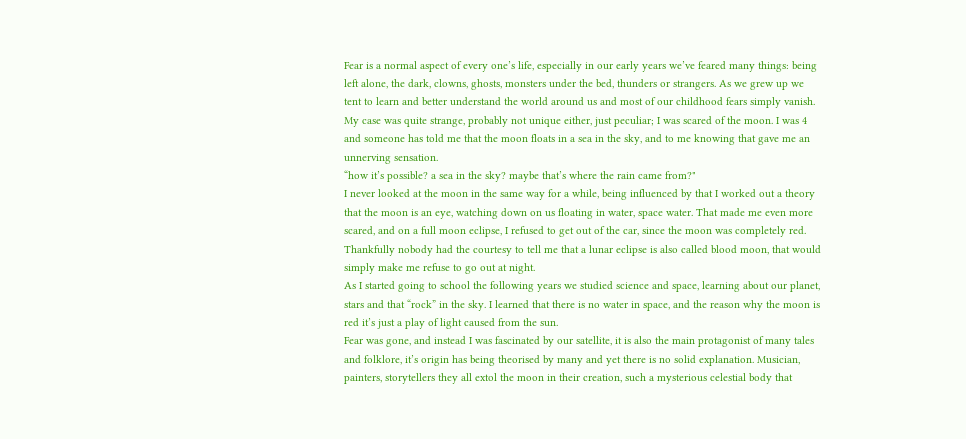Fear is a normal aspect of every one’s life, especially in our early years we’ve feared many things: being left alone, the dark, clowns, ghosts, monsters under the bed, thunders or strangers. As we grew up we tent to learn and better understand the world around us and most of our childhood fears simply vanish.
My case was quite strange, probably not unique either, just peculiar; I was scared of the moon. I was 4 and someone has told me that the moon floats in a sea in the sky, and to me knowing that gave me an unnerving sensation.
“how it’s possible? a sea in the sky? maybe that’s where the rain came from?"
I never looked at the moon in the same way for a while, being influenced by that I worked out a theory that the moon is an eye, watching down on us floating in water, space water. That made me even more scared, and on a full moon eclipse, I refused to get out of the car, since the moon was completely red. Thankfully nobody had the courtesy to tell me that a lunar eclipse is also called blood moon, that would simply make me refuse to go out at night.
As I started going to school the following years we studied science and space, learning about our planet, stars and that “rock” in the sky. I learned that there is no water in space, and the reason why the moon is red it’s just a play of light caused from the sun.
Fear was gone, and instead I was fascinated by our satellite, it is also the main protagonist of many tales and folklore, it’s origin has being theorised by many and yet there is no solid explanation. Musician, painters, storytellers they all extol the moon in their creation, such a mysterious celestial body that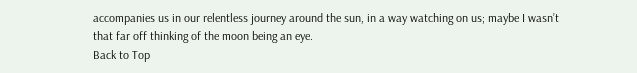accompanies us in our relentless journey around the sun, in a way watching on us; maybe I wasn’t that far off thinking of the moon being an eye.
Back to Top